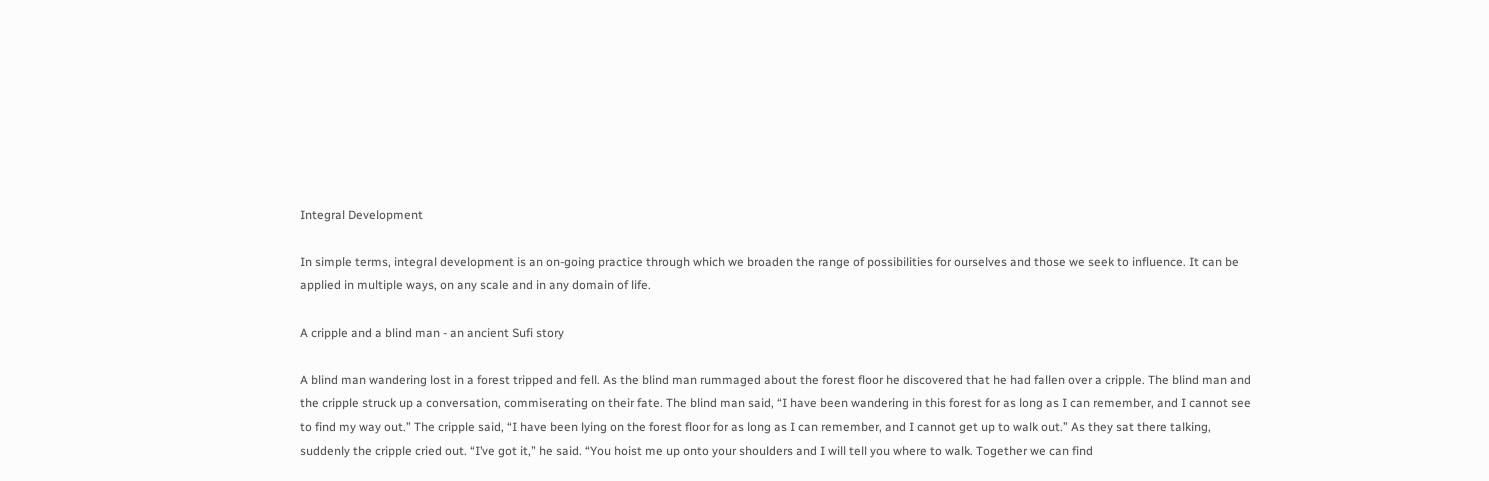Integral Development

In simple terms, integral development is an on-going practice through which we broaden the range of possibilities for ourselves and those we seek to influence. It can be applied in multiple ways, on any scale and in any domain of life.

A cripple and a blind man - an ancient Sufi story

A blind man wandering lost in a forest tripped and fell. As the blind man rummaged about the forest floor he discovered that he had fallen over a cripple. The blind man and the cripple struck up a conversation, commiserating on their fate. The blind man said, “I have been wandering in this forest for as long as I can remember, and I cannot see to find my way out.” The cripple said, “I have been lying on the forest floor for as long as I can remember, and I cannot get up to walk out.” As they sat there talking, suddenly the cripple cried out. “I’ve got it,” he said. “You hoist me up onto your shoulders and I will tell you where to walk. Together we can find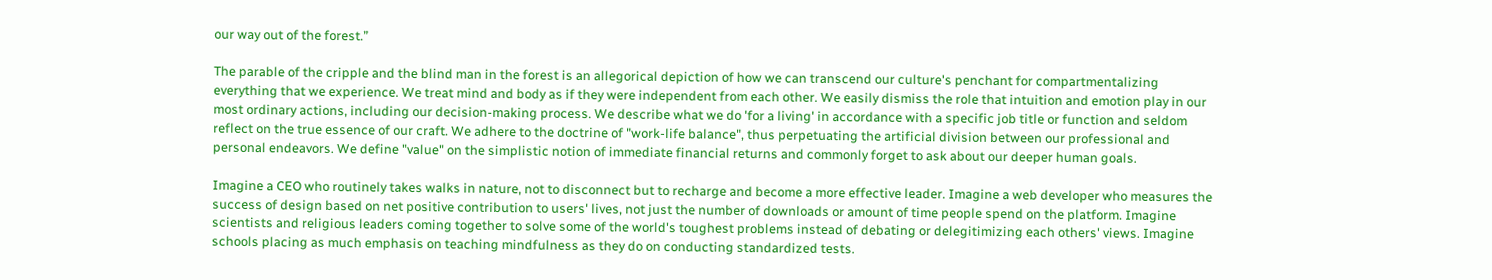our way out of the forest.”

The parable of the cripple and the blind man in the forest is an allegorical depiction of how we can transcend our culture's penchant for compartmentalizing everything that we experience. We treat mind and body as if they were independent from each other. We easily dismiss the role that intuition and emotion play in our most ordinary actions, including our decision-making process. We describe what we do 'for a living' in accordance with a specific job title or function and seldom reflect on the true essence of our craft. We adhere to the doctrine of "work-life balance", thus perpetuating the artificial division between our professional and personal endeavors. We define "value" on the simplistic notion of immediate financial returns and commonly forget to ask about our deeper human goals.

Imagine a CEO who routinely takes walks in nature, not to disconnect but to recharge and become a more effective leader. Imagine a web developer who measures the success of design based on net positive contribution to users' lives, not just the number of downloads or amount of time people spend on the platform. Imagine scientists and religious leaders coming together to solve some of the world's toughest problems instead of debating or delegitimizing each others' views. Imagine schools placing as much emphasis on teaching mindfulness as they do on conducting standardized tests.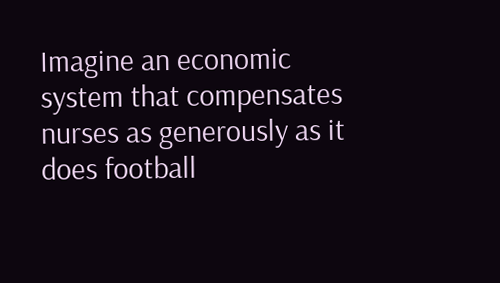Imagine an economic system that compensates nurses as generously as it does football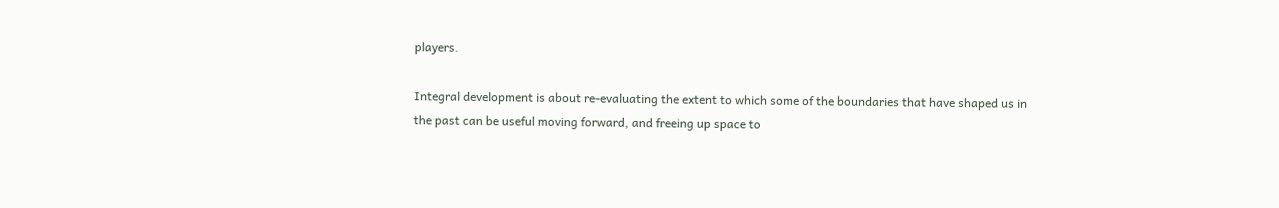players.

Integral development is about re-evaluating the extent to which some of the boundaries that have shaped us in the past can be useful moving forward, and freeing up space to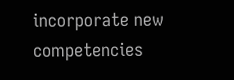incorporate new competencies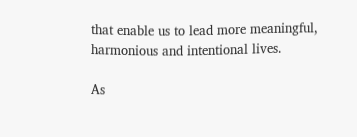that enable us to lead more meaningful, harmonious and intentional lives.

As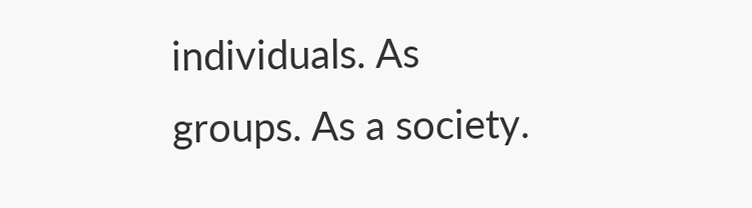individuals. As groups. As a society.